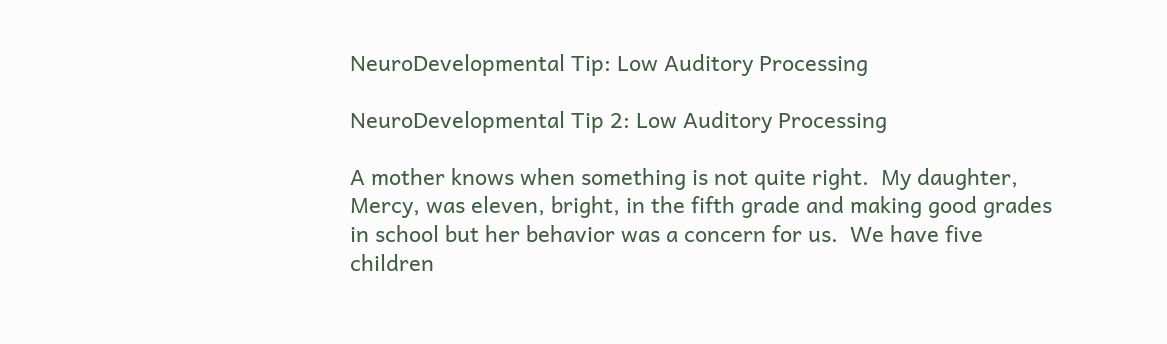NeuroDevelopmental Tip: Low Auditory Processing

NeuroDevelopmental Tip 2: Low Auditory Processing

A mother knows when something is not quite right.  My daughter, Mercy, was eleven, bright, in the fifth grade and making good grades in school but her behavior was a concern for us.  We have five children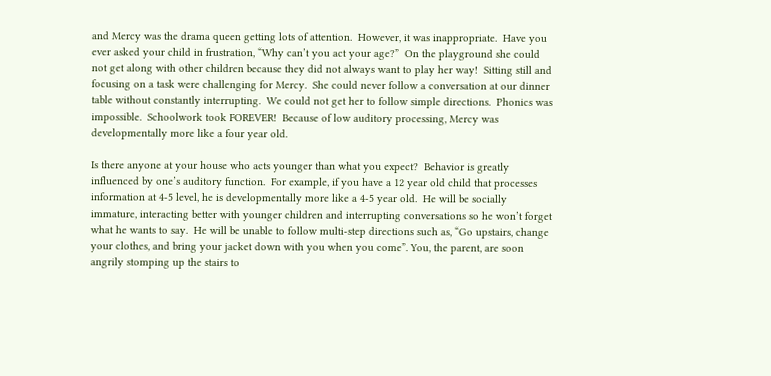and Mercy was the drama queen getting lots of attention.  However, it was inappropriate.  Have you ever asked your child in frustration, “Why can’t you act your age?”  On the playground she could not get along with other children because they did not always want to play her way!  Sitting still and focusing on a task were challenging for Mercy.  She could never follow a conversation at our dinner table without constantly interrupting.  We could not get her to follow simple directions.  Phonics was impossible.  Schoolwork took FOREVER!  Because of low auditory processing, Mercy was developmentally more like a four year old.

Is there anyone at your house who acts younger than what you expect?  Behavior is greatly influenced by one’s auditory function.  For example, if you have a 12 year old child that processes information at 4-5 level, he is developmentally more like a 4-5 year old.  He will be socially immature, interacting better with younger children and interrupting conversations so he won’t forget what he wants to say.  He will be unable to follow multi-step directions such as, “Go upstairs, change your clothes, and bring your jacket down with you when you come”. You, the parent, are soon angrily stomping up the stairs to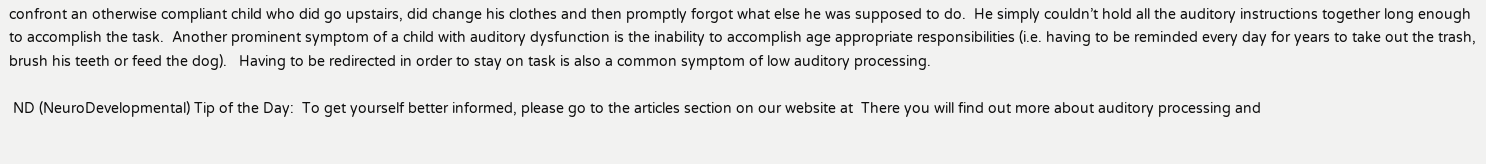confront an otherwise compliant child who did go upstairs, did change his clothes and then promptly forgot what else he was supposed to do.  He simply couldn’t hold all the auditory instructions together long enough to accomplish the task.  Another prominent symptom of a child with auditory dysfunction is the inability to accomplish age appropriate responsibilities (i.e. having to be reminded every day for years to take out the trash, brush his teeth or feed the dog).   Having to be redirected in order to stay on task is also a common symptom of low auditory processing.

 ND (NeuroDevelopmental) Tip of the Day:  To get yourself better informed, please go to the articles section on our website at  There you will find out more about auditory processing and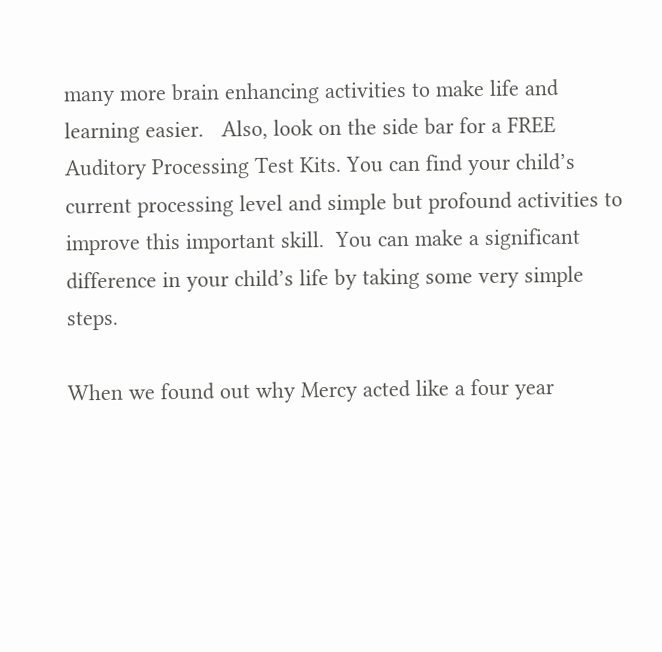many more brain enhancing activities to make life and learning easier.   Also, look on the side bar for a FREE Auditory Processing Test Kits. You can find your child’s current processing level and simple but profound activities to improve this important skill.  You can make a significant difference in your child’s life by taking some very simple steps.

When we found out why Mercy acted like a four year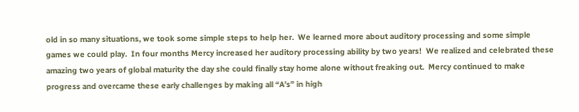old in so many situations, we took some simple steps to help her.  We learned more about auditory processing and some simple games we could play.  In four months Mercy increased her auditory processing ability by two years!  We realized and celebrated these amazing two years of global maturity the day she could finally stay home alone without freaking out.  Mercy continued to make progress and overcame these early challenges by making all “A’s” in high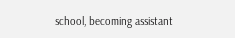school, becoming assistant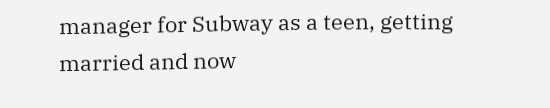manager for Subway as a teen, getting married and now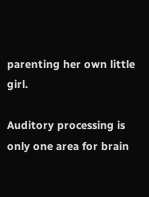parenting her own little girl.

Auditory processing is only one area for brain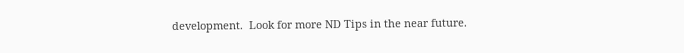development.  Look for more ND Tips in the near future.